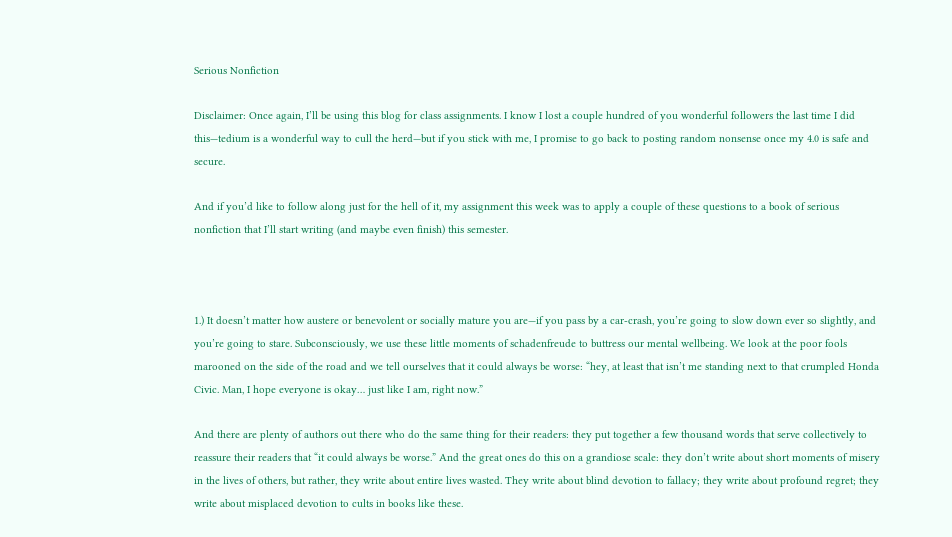Serious Nonfiction

Disclaimer: Once again, I’ll be using this blog for class assignments. I know I lost a couple hundred of you wonderful followers the last time I did this—tedium is a wonderful way to cull the herd—but if you stick with me, I promise to go back to posting random nonsense once my 4.0 is safe and secure.

And if you’d like to follow along just for the hell of it, my assignment this week was to apply a couple of these questions to a book of serious nonfiction that I’ll start writing (and maybe even finish) this semester.



1.) It doesn’t matter how austere or benevolent or socially mature you are—if you pass by a car-crash, you’re going to slow down ever so slightly, and you’re going to stare. Subconsciously, we use these little moments of schadenfreude to buttress our mental wellbeing. We look at the poor fools marooned on the side of the road and we tell ourselves that it could always be worse: “hey, at least that isn’t me standing next to that crumpled Honda Civic. Man, I hope everyone is okay… just like I am, right now.”

And there are plenty of authors out there who do the same thing for their readers: they put together a few thousand words that serve collectively to reassure their readers that “it could always be worse.” And the great ones do this on a grandiose scale: they don’t write about short moments of misery in the lives of others, but rather, they write about entire lives wasted. They write about blind devotion to fallacy; they write about profound regret; they write about misplaced devotion to cults in books like these.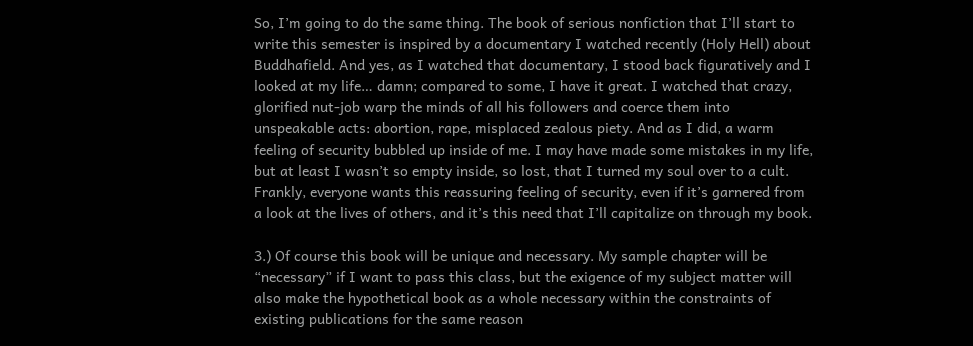So, I’m going to do the same thing. The book of serious nonfiction that I’ll start to write this semester is inspired by a documentary I watched recently (Holy Hell) about Buddhafield. And yes, as I watched that documentary, I stood back figuratively and I looked at my life… damn; compared to some, I have it great. I watched that crazy, glorified nut-job warp the minds of all his followers and coerce them into unspeakable acts: abortion, rape, misplaced zealous piety. And as I did, a warm feeling of security bubbled up inside of me. I may have made some mistakes in my life, but at least I wasn’t so empty inside, so lost, that I turned my soul over to a cult. Frankly, everyone wants this reassuring feeling of security, even if it’s garnered from a look at the lives of others, and it’s this need that I’ll capitalize on through my book.

3.) Of course this book will be unique and necessary. My sample chapter will be “necessary” if I want to pass this class, but the exigence of my subject matter will also make the hypothetical book as a whole necessary within the constraints of existing publications for the same reason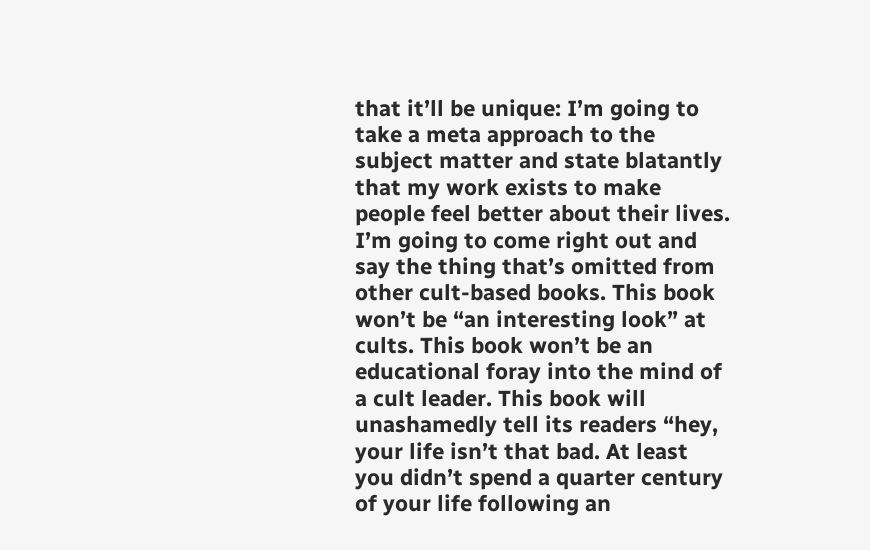that it’ll be unique: I’m going to take a meta approach to the subject matter and state blatantly that my work exists to make people feel better about their lives. I’m going to come right out and say the thing that’s omitted from other cult-based books. This book won’t be “an interesting look” at cults. This book won’t be an educational foray into the mind of a cult leader. This book will unashamedly tell its readers “hey, your life isn’t that bad. At least you didn’t spend a quarter century of your life following an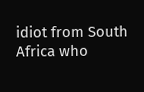idiot from South Africa who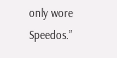only wore Speedos.”